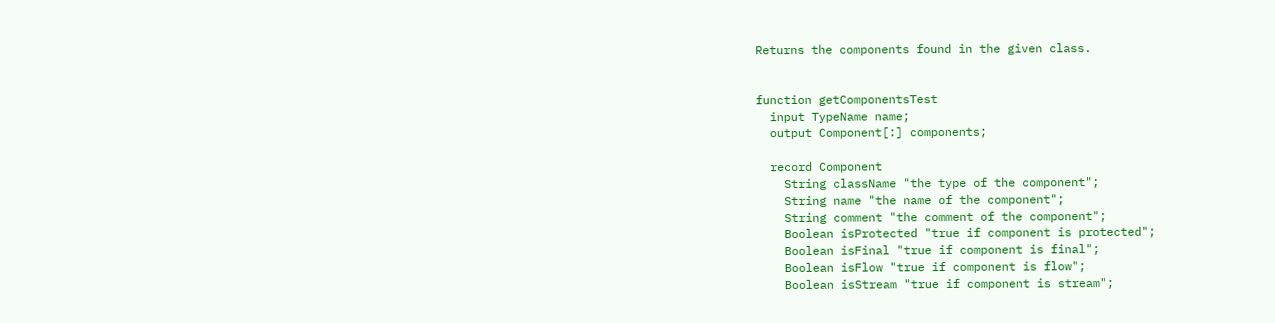Returns the components found in the given class.


function getComponentsTest
  input TypeName name;
  output Component[:] components;

  record Component
    String className "the type of the component";
    String name "the name of the component";
    String comment "the comment of the component";
    Boolean isProtected "true if component is protected";
    Boolean isFinal "true if component is final";
    Boolean isFlow "true if component is flow";
    Boolean isStream "true if component is stream";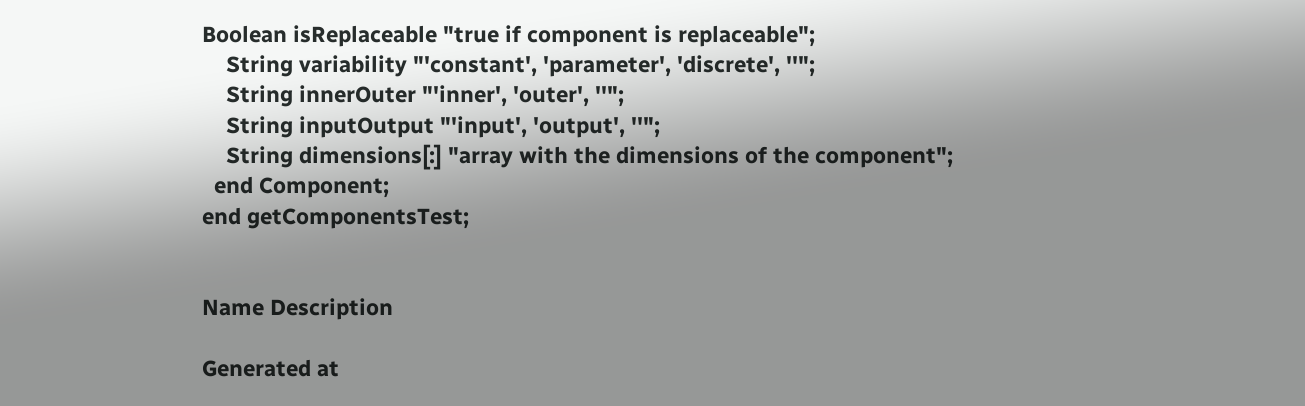Boolean isReplaceable "true if component is replaceable";
    String variability "'constant', 'parameter', 'discrete', ''";
    String innerOuter "'inner', 'outer', ''";
    String inputOutput "'input', 'output', ''";
    String dimensions[:] "array with the dimensions of the component";
  end Component;
end getComponentsTest;


Name Description

Generated at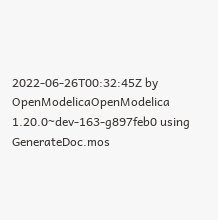2022-06-26T00:32:45Z by OpenModelicaOpenModelica 1.20.0~dev-163-g897feb0 using GenerateDoc.mos